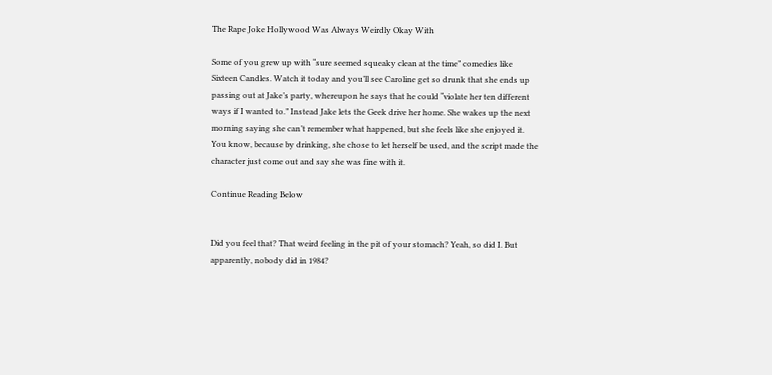The Rape Joke Hollywood Was Always Weirdly Okay With

Some of you grew up with “sure seemed squeaky clean at the time” comedies like Sixteen Candles. Watch it today and you’ll see Caroline get so drunk that she ends up passing out at Jake’s party, whereupon he says that he could “violate her ten different ways if I wanted to.” Instead Jake lets the Geek drive her home. She wakes up the next morning saying she can’t remember what happened, but she feels like she enjoyed it. You know, because by drinking, she chose to let herself be used, and the script made the character just come out and say she was fine with it.

Continue Reading Below


Did you feel that? That weird feeling in the pit of your stomach? Yeah, so did I. But apparently, nobody did in 1984?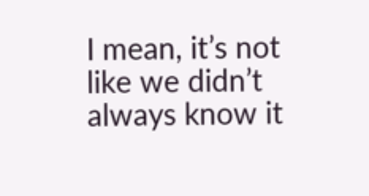I mean, it’s not like we didn’t always know it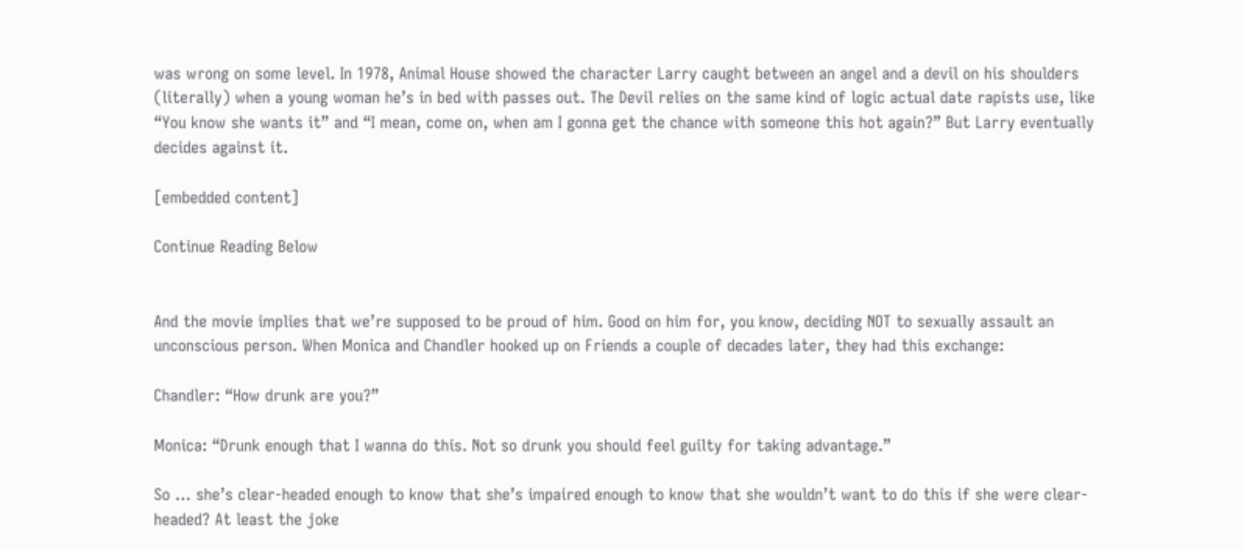was wrong on some level. In 1978, Animal House showed the character Larry caught between an angel and a devil on his shoulders (literally) when a young woman he’s in bed with passes out. The Devil relies on the same kind of logic actual date rapists use, like “You know she wants it” and “I mean, come on, when am I gonna get the chance with someone this hot again?” But Larry eventually decides against it.

[embedded content]

Continue Reading Below


And the movie implies that we’re supposed to be proud of him. Good on him for, you know, deciding NOT to sexually assault an unconscious person. When Monica and Chandler hooked up on Friends a couple of decades later, they had this exchange:

Chandler: “How drunk are you?”

Monica: “Drunk enough that I wanna do this. Not so drunk you should feel guilty for taking advantage.”

So … she’s clear-headed enough to know that she’s impaired enough to know that she wouldn’t want to do this if she were clear-headed? At least the joke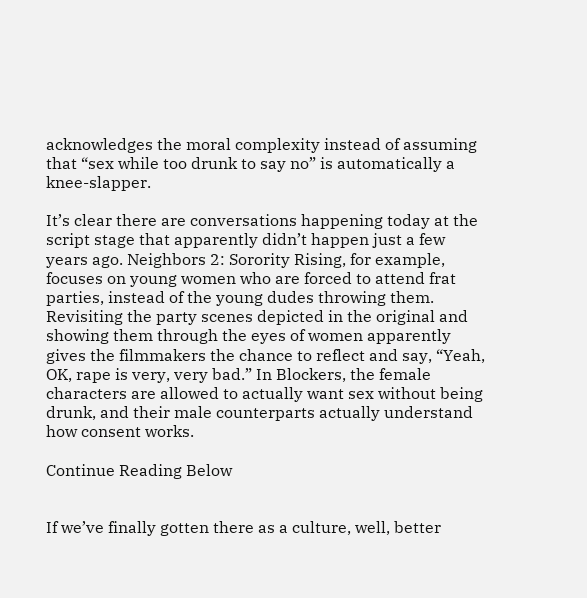acknowledges the moral complexity instead of assuming that “sex while too drunk to say no” is automatically a knee-slapper.

It’s clear there are conversations happening today at the script stage that apparently didn’t happen just a few years ago. Neighbors 2: Sorority Rising, for example, focuses on young women who are forced to attend frat parties, instead of the young dudes throwing them. Revisiting the party scenes depicted in the original and showing them through the eyes of women apparently gives the filmmakers the chance to reflect and say, “Yeah, OK, rape is very, very bad.” In Blockers, the female characters are allowed to actually want sex without being drunk, and their male counterparts actually understand how consent works.

Continue Reading Below


If we’ve finally gotten there as a culture, well, better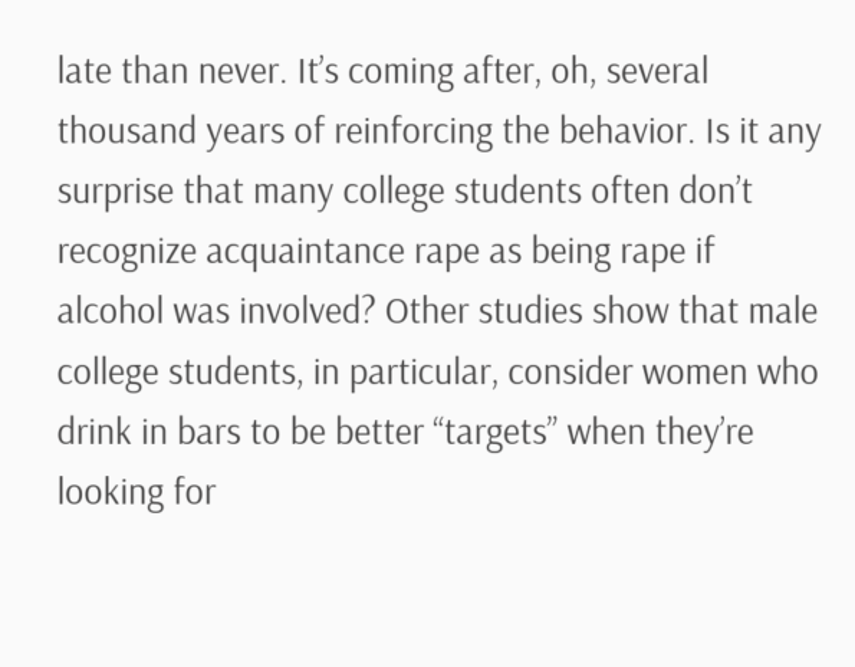late than never. It’s coming after, oh, several thousand years of reinforcing the behavior. Is it any surprise that many college students often don’t recognize acquaintance rape as being rape if alcohol was involved? Other studies show that male college students, in particular, consider women who drink in bars to be better “targets” when they’re looking for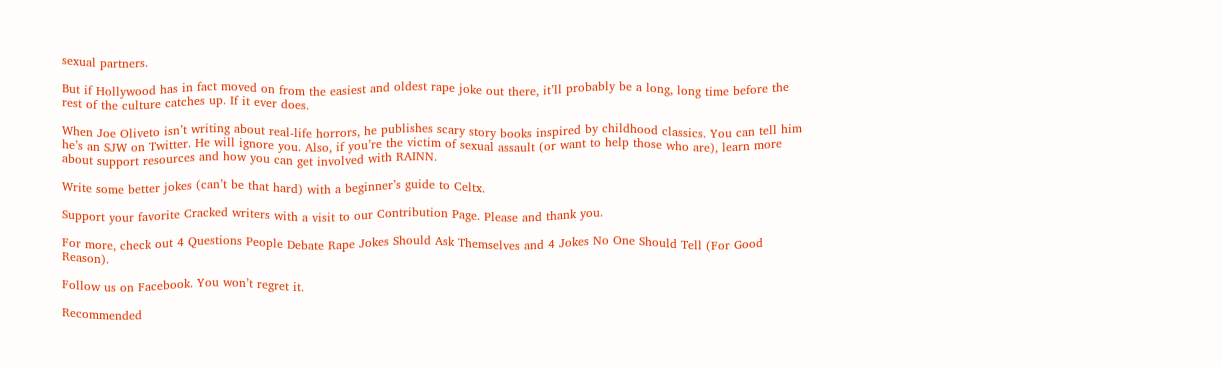sexual partners.

But if Hollywood has in fact moved on from the easiest and oldest rape joke out there, it’ll probably be a long, long time before the rest of the culture catches up. If it ever does.

When Joe Oliveto isn’t writing about real-life horrors, he publishes scary story books inspired by childhood classics. You can tell him he’s an SJW on Twitter. He will ignore you. Also, if you’re the victim of sexual assault (or want to help those who are), learn more about support resources and how you can get involved with RAINN.

Write some better jokes (can’t be that hard) with a beginner’s guide to Celtx.

Support your favorite Cracked writers with a visit to our Contribution Page. Please and thank you.

For more, check out 4 Questions People Debate Rape Jokes Should Ask Themselves and 4 Jokes No One Should Tell (For Good Reason).

Follow us on Facebook. You won’t regret it.

Recommended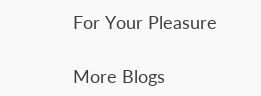For Your Pleasure

More Blogs